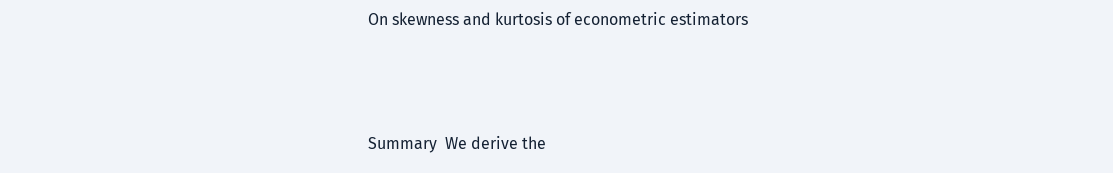On skewness and kurtosis of econometric estimators



Summary  We derive the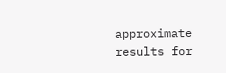approximate results for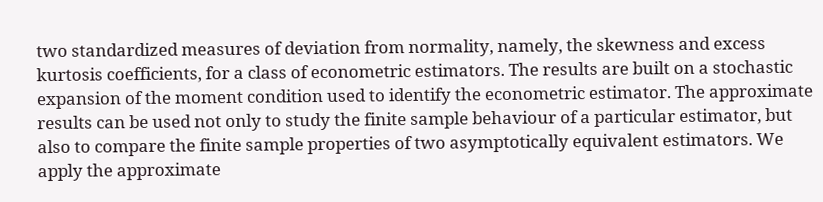two standardized measures of deviation from normality, namely, the skewness and excess kurtosis coefficients, for a class of econometric estimators. The results are built on a stochastic expansion of the moment condition used to identify the econometric estimator. The approximate results can be used not only to study the finite sample behaviour of a particular estimator, but also to compare the finite sample properties of two asymptotically equivalent estimators. We apply the approximate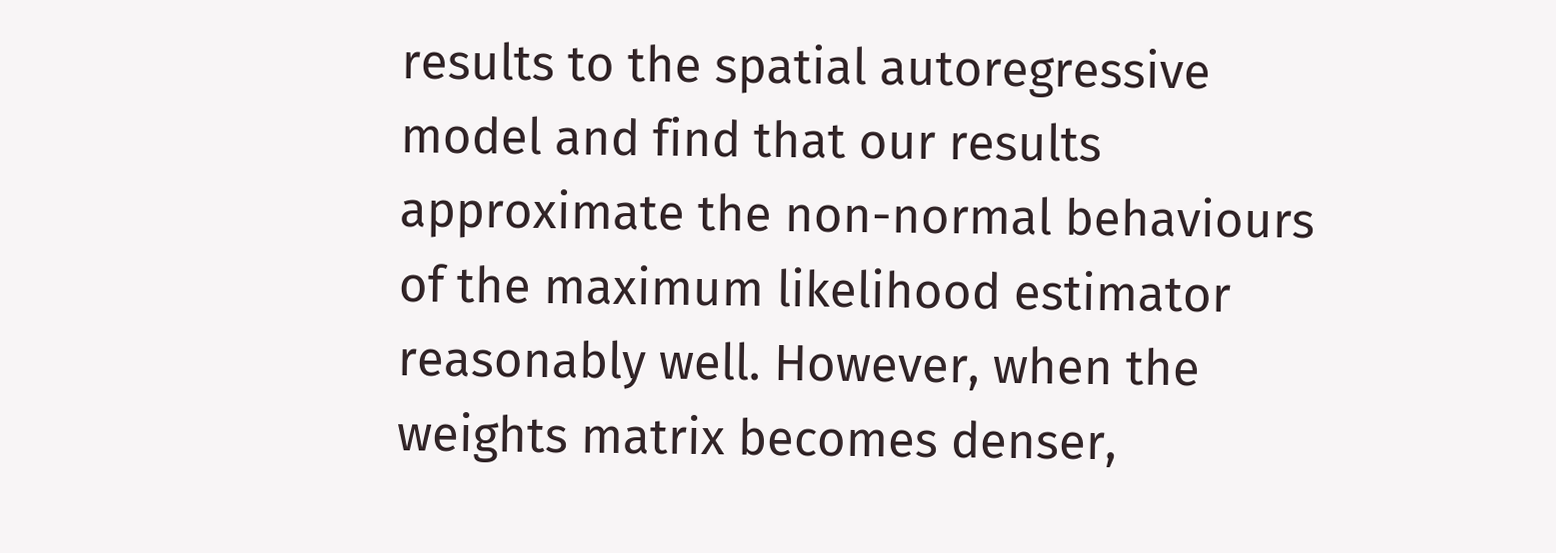results to the spatial autoregressive model and find that our results approximate the non-normal behaviours of the maximum likelihood estimator reasonably well. However, when the weights matrix becomes denser,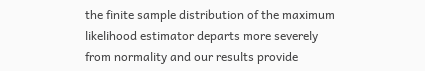the finite sample distribution of the maximum likelihood estimator departs more severely from normality and our results provide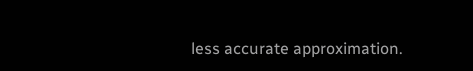less accurate approximation.